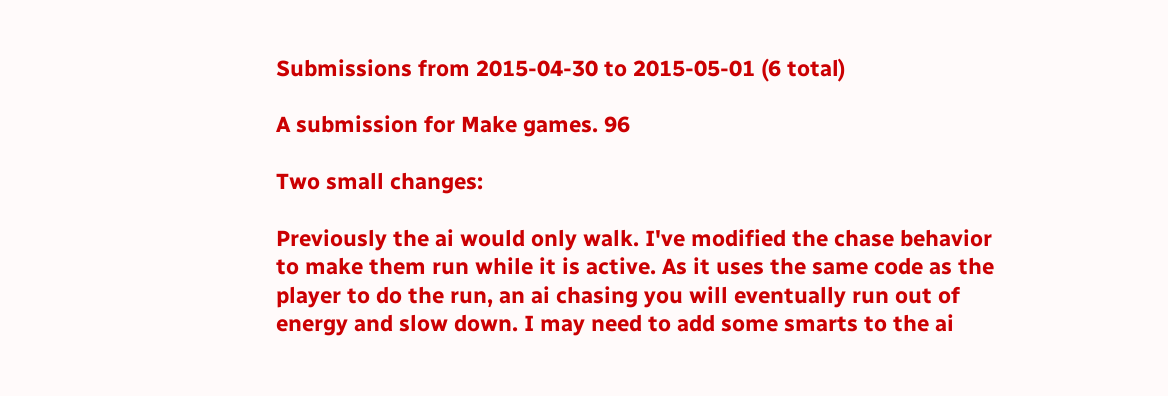Submissions from 2015-04-30 to 2015-05-01 (6 total)

A submission for Make games. 96

Two small changes:

Previously the ai would only walk. I've modified the chase behavior to make them run while it is active. As it uses the same code as the player to do the run, an ai chasing you will eventually run out of energy and slow down. I may need to add some smarts to the ai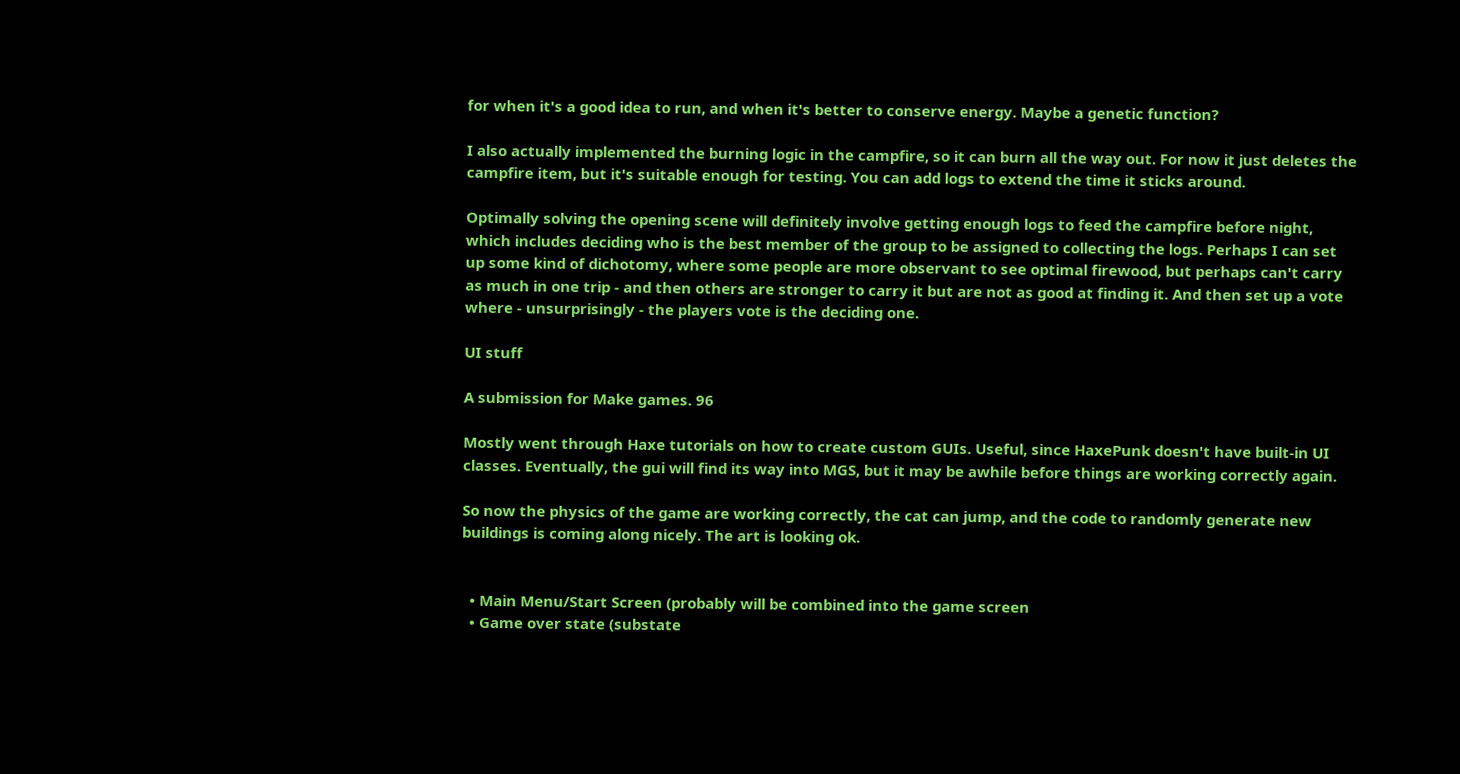for when it's a good idea to run, and when it's better to conserve energy. Maybe a genetic function?

I also actually implemented the burning logic in the campfire, so it can burn all the way out. For now it just deletes the campfire item, but it's suitable enough for testing. You can add logs to extend the time it sticks around.

Optimally solving the opening scene will definitely involve getting enough logs to feed the campfire before night, which includes deciding who is the best member of the group to be assigned to collecting the logs. Perhaps I can set up some kind of dichotomy, where some people are more observant to see optimal firewood, but perhaps can't carry as much in one trip - and then others are stronger to carry it but are not as good at finding it. And then set up a vote where - unsurprisingly - the players vote is the deciding one.

UI stuff

A submission for Make games. 96

Mostly went through Haxe tutorials on how to create custom GUIs. Useful, since HaxePunk doesn't have built-in UI classes. Eventually, the gui will find its way into MGS, but it may be awhile before things are working correctly again.

So now the physics of the game are working correctly, the cat can jump, and the code to randomly generate new buildings is coming along nicely. The art is looking ok.


  • Main Menu/Start Screen (probably will be combined into the game screen
  • Game over state (substate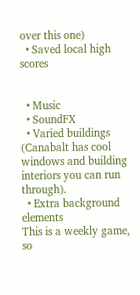over this one)
  • Saved local high scores


  • Music
  • SoundFX
  • Varied buildings (Canabalt has cool windows and building interiors you can run through).
  • Extra background elements
This is a weekly game, so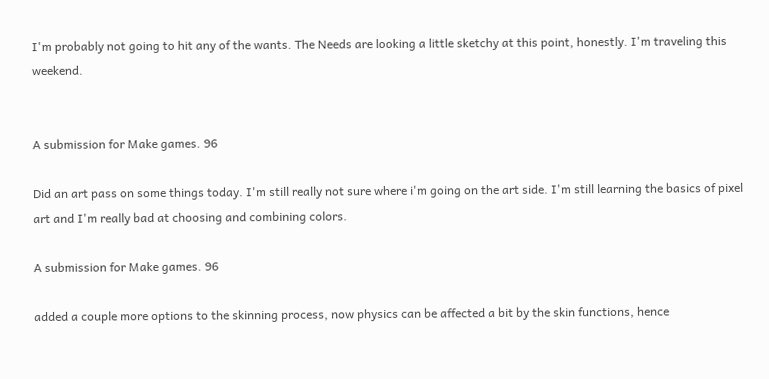I'm probably not going to hit any of the wants. The Needs are looking a little sketchy at this point, honestly. I'm traveling this weekend.


A submission for Make games. 96

Did an art pass on some things today. I'm still really not sure where i'm going on the art side. I'm still learning the basics of pixel art and I'm really bad at choosing and combining colors.

A submission for Make games. 96

added a couple more options to the skinning process, now physics can be affected a bit by the skin functions, hence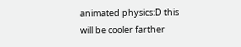animated physics:D this will be cooler farther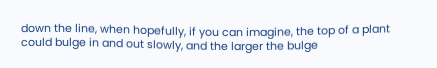down the line, when hopefully, if you can imagine, the top of a plant could bulge in and out slowly, and the larger the bulge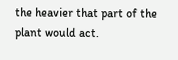the heavier that part of the plant would act.